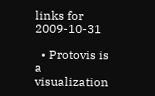links for 2009-10-31

  • Protovis is a visualization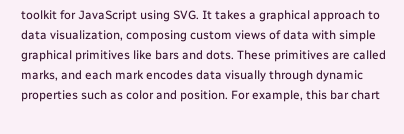toolkit for JavaScript using SVG. It takes a graphical approach to data visualization, composing custom views of data with simple graphical primitives like bars and dots. These primitives are called marks, and each mark encodes data visually through dynamic properties such as color and position. For example, this bar chart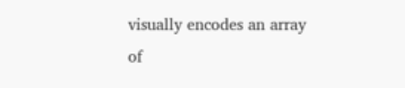visually encodes an array of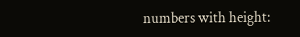numbers with height: